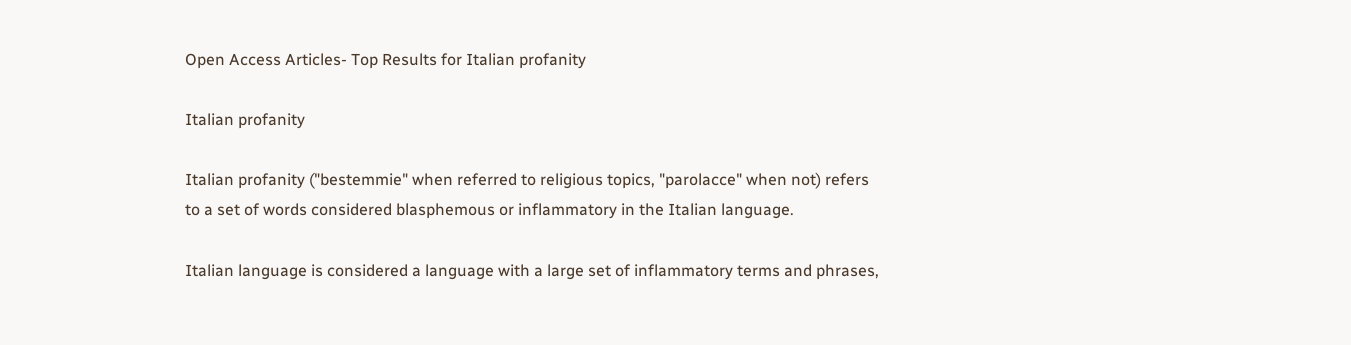Open Access Articles- Top Results for Italian profanity

Italian profanity

Italian profanity ("bestemmie" when referred to religious topics, "parolacce" when not) refers to a set of words considered blasphemous or inflammatory in the Italian language.

Italian language is considered a language with a large set of inflammatory terms and phrases,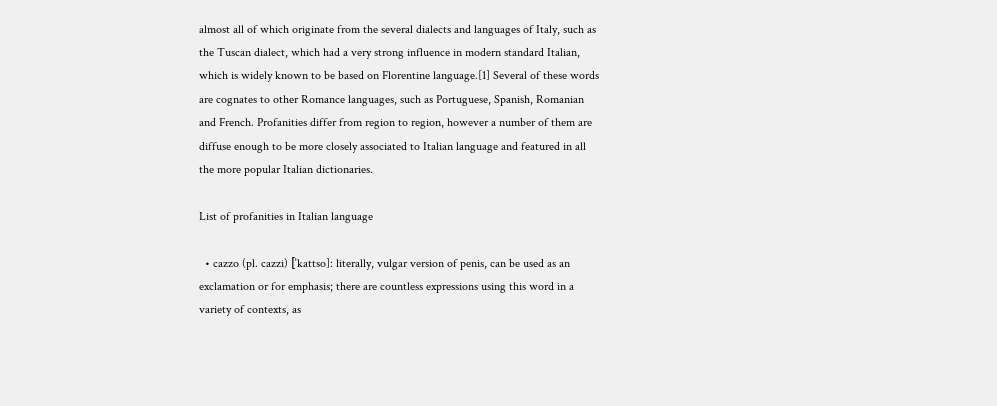almost all of which originate from the several dialects and languages of Italy, such as the Tuscan dialect, which had a very strong influence in modern standard Italian, which is widely known to be based on Florentine language.[1] Several of these words are cognates to other Romance languages, such as Portuguese, Spanish, Romanian and French. Profanities differ from region to region, however a number of them are diffuse enough to be more closely associated to Italian language and featured in all the more popular Italian dictionaries.

List of profanities in Italian language

  • cazzo (pl. cazzi) [ˈkattso]: literally, vulgar version of penis, can be used as an exclamation or for emphasis; there are countless expressions using this word in a variety of contexts, as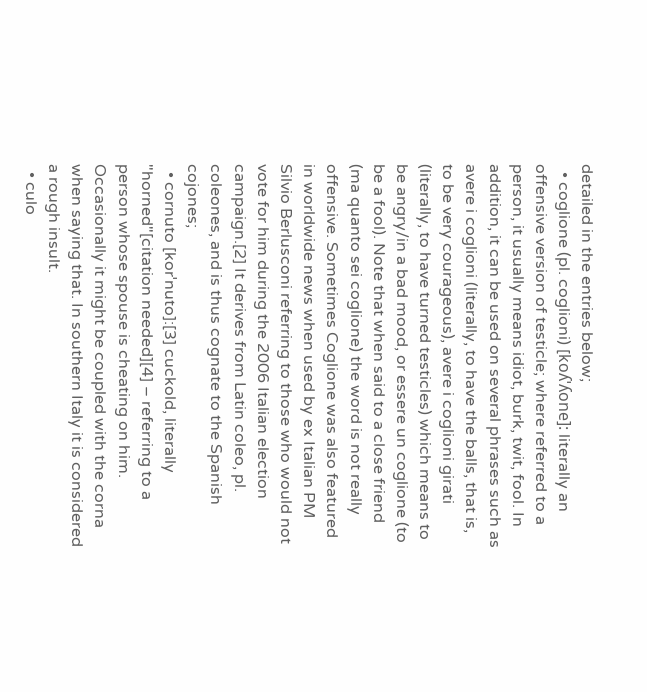detailed in the entries below;
  • coglione (pl. coglioni) [koʎˈʎone]: literally an offensive version of testicle; where referred to a person, it usually means idiot, burk, twit, fool. In addition, it can be used on several phrases such as avere i coglioni (literally, to have the balls, that is, to be very courageous), avere i coglioni girati (literally, to have turned testicles) which means to be angry/in a bad mood, or essere un coglione (to be a fool). Note that when said to a close friend (ma quanto sei coglione) the word is not really offensive. Sometimes Coglione was also featured in worldwide news when used by ex Italian PM Silvio Berlusconi referring to those who would not vote for him during the 2006 Italian election campaign.[2] It derives from Latin coleo, pl. coleones, and is thus cognate to the Spanish cojones;
  • cornuto [korˈnuto]:[3] cuckold, literally "horned"[citation needed][4] – referring to a person whose spouse is cheating on him. Occasionally it might be coupled with the corna when saying that. In southern Italy it is considered a rough insult.
  • culo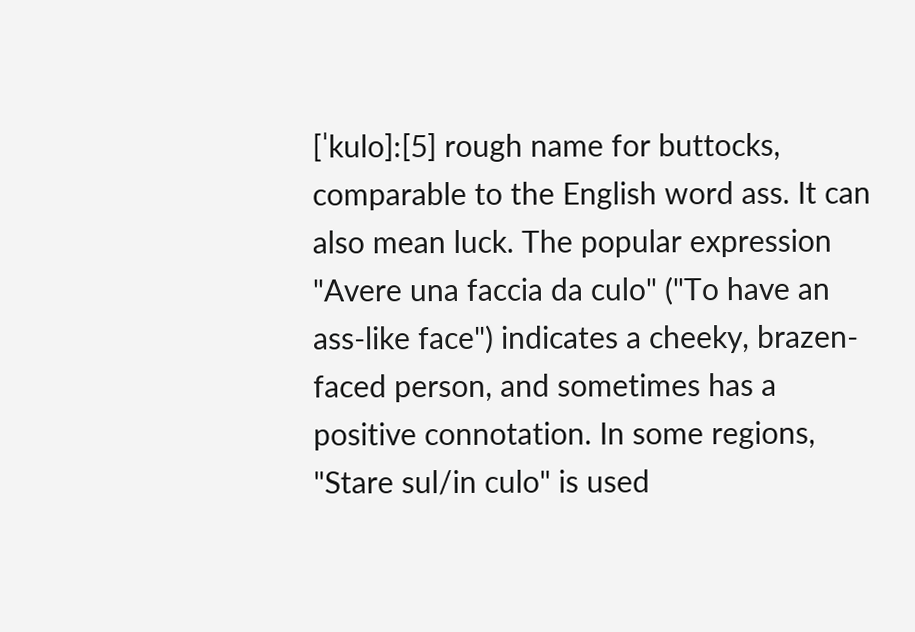[ˈkulo]:[5] rough name for buttocks, comparable to the English word ass. It can also mean luck. The popular expression "Avere una faccia da culo" ("To have an ass-like face") indicates a cheeky, brazen-faced person, and sometimes has a positive connotation. In some regions, "Stare sul/in culo" is used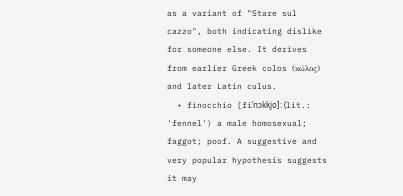as a variant of "Stare sul cazzo", both indicating dislike for someone else. It derives from earlier Greek colos (κώλος) and later Latin culus.
  • finocchio [fiˈnɔkkjo]: (lit.: 'fennel') a male homosexual; faggot; poof. A suggestive and very popular hypothesis suggests it may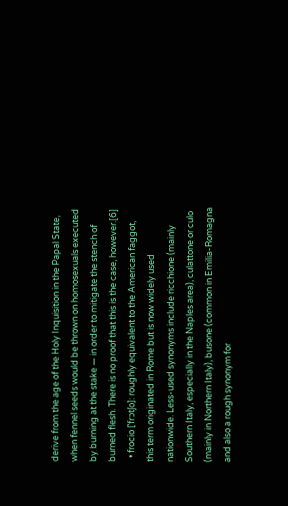derive from the age of the Holy Inquisition in the Papal State, when fennel seeds would be thrown on homosexuals executed by burning at the stake — in order to mitigate the stench of burned flesh. There is no proof that this is the case, however.[6]
  • frocio [ˈfrɔtʃo]: roughly equivalent to the American faggot, this term originated in Rome but is now widely used nationwide. Less-used synonyms include ricchione (mainly Southern Italy, especially in the Naples area), culattone or culo (mainly in Northern Italy), busone (common in Emilia-Romagna and also a rough synonym for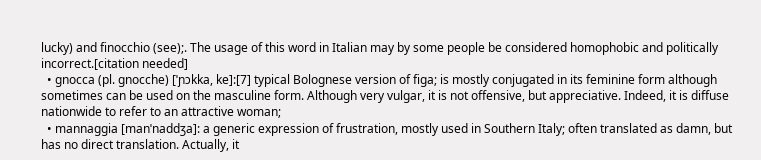lucky) and finocchio (see);. The usage of this word in Italian may by some people be considered homophobic and politically incorrect.[citation needed]
  • gnocca (pl. gnocche) [ˈɲɔkka, ke]:[7] typical Bolognese version of figa; is mostly conjugated in its feminine form although sometimes can be used on the masculine form. Although very vulgar, it is not offensive, but appreciative. Indeed, it is diffuse nationwide to refer to an attractive woman;
  • mannaggia [manˈnaddʒa]: a generic expression of frustration, mostly used in Southern Italy; often translated as damn, but has no direct translation. Actually, it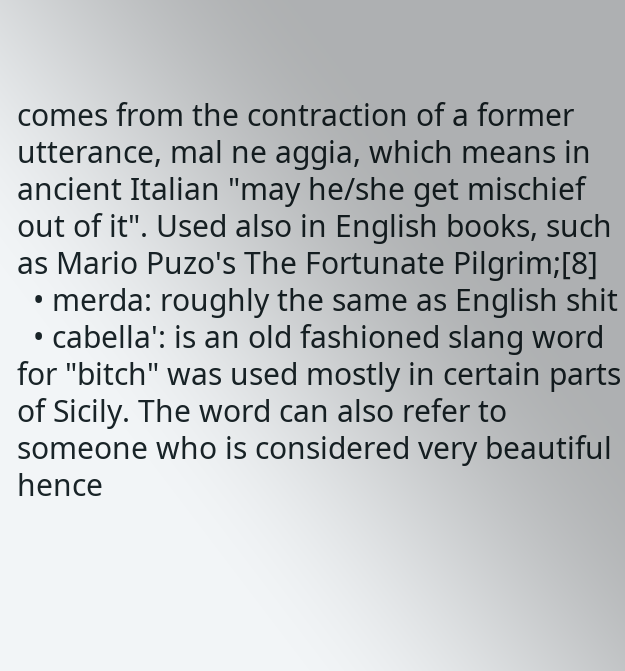comes from the contraction of a former utterance, mal ne aggia, which means in ancient Italian "may he/she get mischief out of it". Used also in English books, such as Mario Puzo's The Fortunate Pilgrim;[8]
  • merda: roughly the same as English shit
  • cabella': is an old fashioned slang word for "bitch" was used mostly in certain parts of Sicily. The word can also refer to someone who is considered very beautiful hence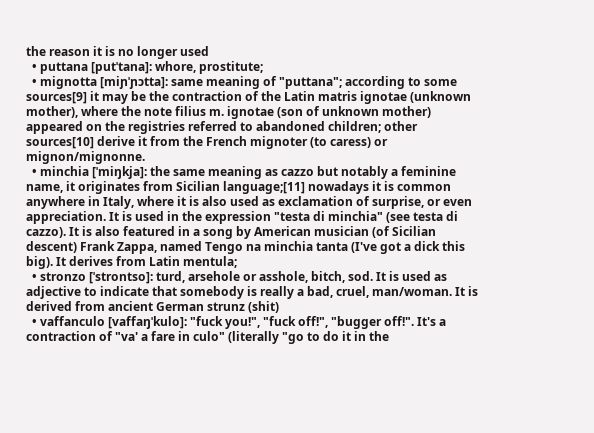the reason it is no longer used
  • puttana [putˈtana]: whore, prostitute;
  • mignotta [miɲˈɲɔtta]: same meaning of "puttana"; according to some sources[9] it may be the contraction of the Latin matris ignotae (unknown mother), where the note filius m. ignotae (son of unknown mother) appeared on the registries referred to abandoned children; other sources[10] derive it from the French mignoter (to caress) or mignon/mignonne.
  • minchia [ˈmiŋkja]: the same meaning as cazzo but notably a feminine name, it originates from Sicilian language;[11] nowadays it is common anywhere in Italy, where it is also used as exclamation of surprise, or even appreciation. It is used in the expression "testa di minchia" (see testa di cazzo). It is also featured in a song by American musician (of Sicilian descent) Frank Zappa, named Tengo na minchia tanta (I've got a dick this big). It derives from Latin mentula;
  • stronzo [ˈstrontso]: turd, arsehole or asshole, bitch, sod. It is used as adjective to indicate that somebody is really a bad, cruel, man/woman. It is derived from ancient German strunz (shit)
  • vaffanculo [vaffaŋˈkulo]: "fuck you!", "fuck off!", "bugger off!". It's a contraction of "va' a fare in culo" (literally "go to do it in the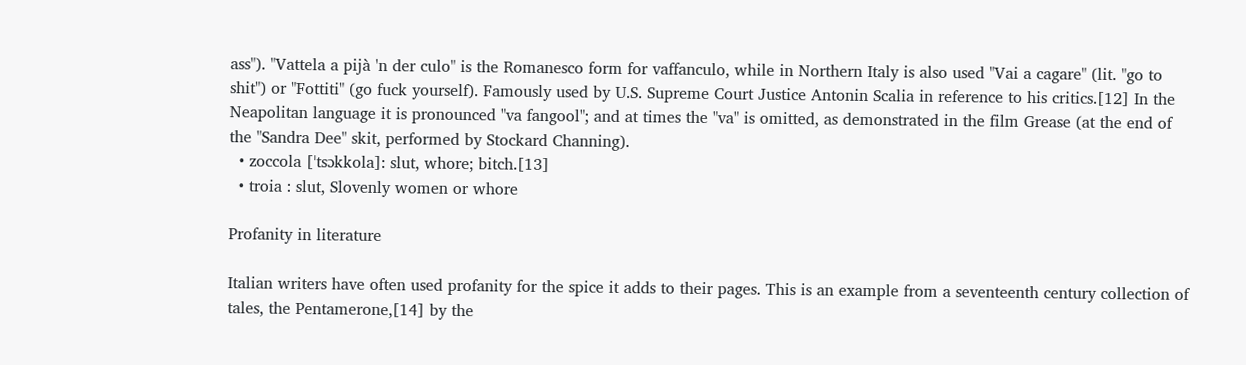ass"). "Vattela a pijà 'n der culo" is the Romanesco form for vaffanculo, while in Northern Italy is also used "Vai a cagare" (lit. "go to shit") or "Fottiti" (go fuck yourself). Famously used by U.S. Supreme Court Justice Antonin Scalia in reference to his critics.[12] In the Neapolitan language it is pronounced "va fangool"; and at times the "va" is omitted, as demonstrated in the film Grease (at the end of the "Sandra Dee" skit, performed by Stockard Channing).
  • zoccola [ˈtsɔkkola]: slut, whore; bitch.[13]
  • troia : slut, Slovenly women or whore

Profanity in literature

Italian writers have often used profanity for the spice it adds to their pages. This is an example from a seventeenth century collection of tales, the Pentamerone,[14] by the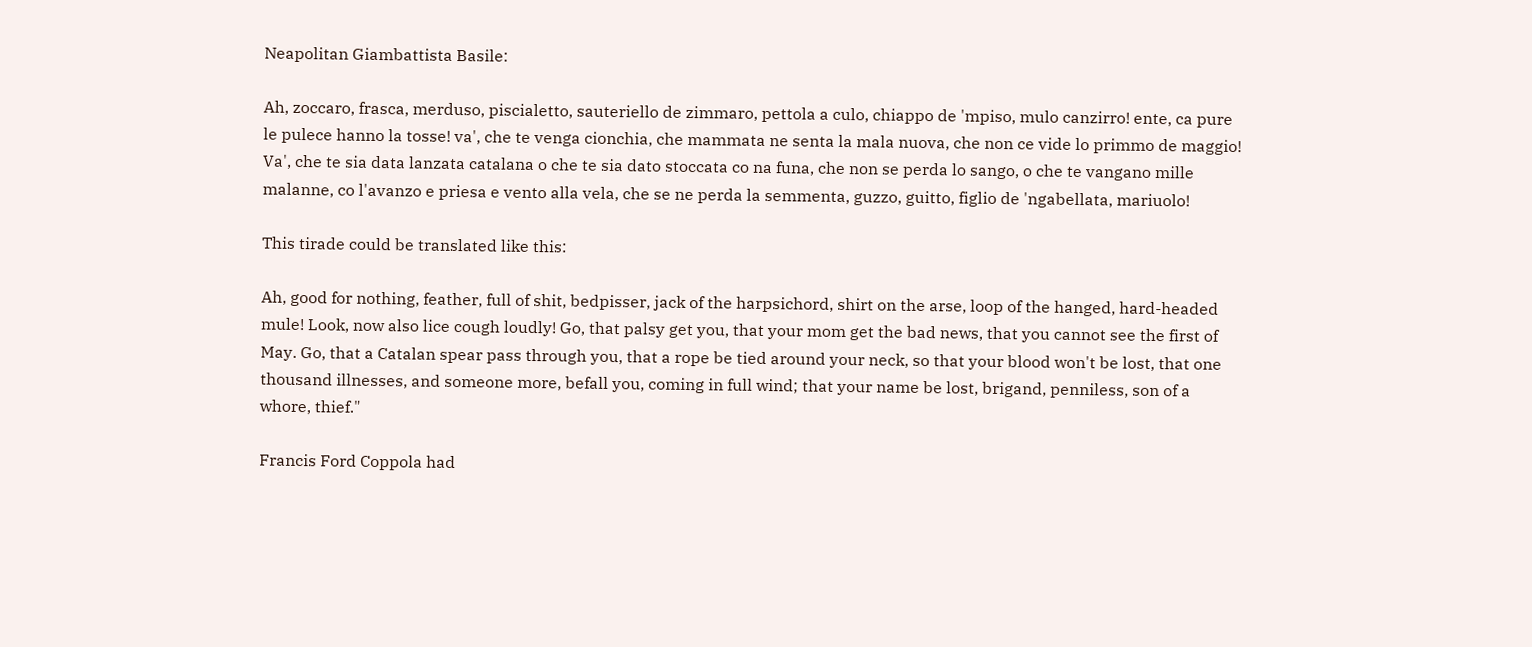Neapolitan Giambattista Basile:

Ah, zoccaro, frasca, merduso, piscialetto, sauteriello de zimmaro, pettola a culo, chiappo de 'mpiso, mulo canzirro! ente, ca pure le pulece hanno la tosse! va', che te venga cionchia, che mammata ne senta la mala nuova, che non ce vide lo primmo de maggio! Va', che te sia data lanzata catalana o che te sia dato stoccata co na funa, che non se perda lo sango, o che te vangano mille malanne, co l'avanzo e priesa e vento alla vela, che se ne perda la semmenta, guzzo, guitto, figlio de 'ngabellata, mariuolo!

This tirade could be translated like this:

Ah, good for nothing, feather, full of shit, bedpisser, jack of the harpsichord, shirt on the arse, loop of the hanged, hard-headed mule! Look, now also lice cough loudly! Go, that palsy get you, that your mom get the bad news, that you cannot see the first of May. Go, that a Catalan spear pass through you, that a rope be tied around your neck, so that your blood won't be lost, that one thousand illnesses, and someone more, befall you, coming in full wind; that your name be lost, brigand, penniless, son of a whore, thief."

Francis Ford Coppola had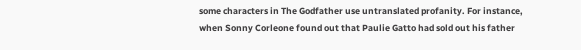some characters in The Godfather use untranslated profanity. For instance, when Sonny Corleone found out that Paulie Gatto had sold out his father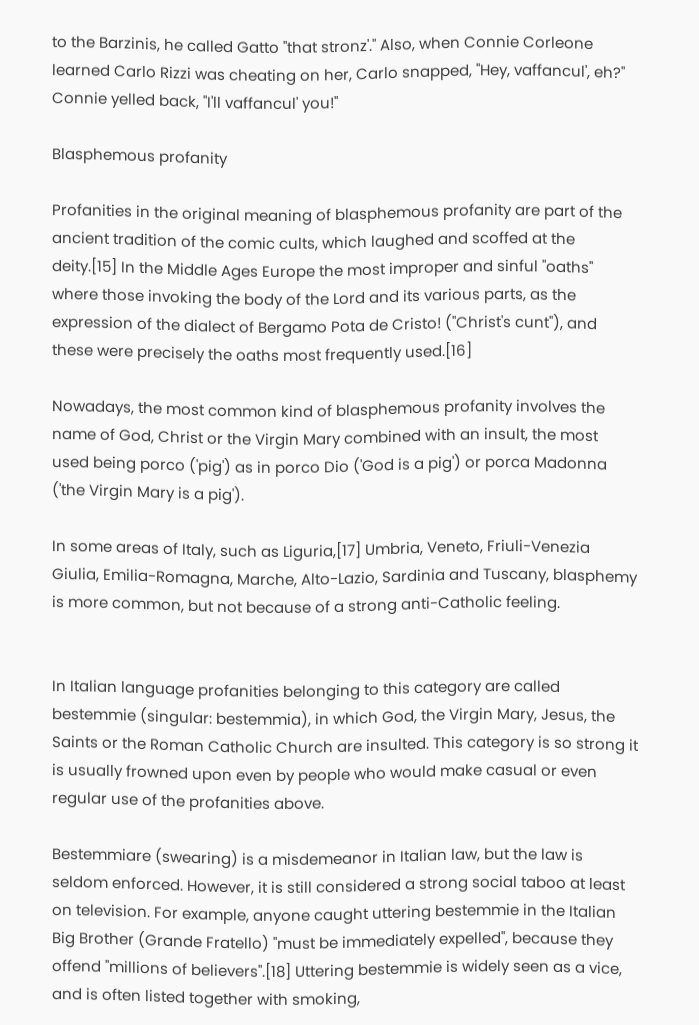to the Barzinis, he called Gatto "that stronz'." Also, when Connie Corleone learned Carlo Rizzi was cheating on her, Carlo snapped, "Hey, vaffancul', eh?" Connie yelled back, "I'll vaffancul' you!"

Blasphemous profanity

Profanities in the original meaning of blasphemous profanity are part of the ancient tradition of the comic cults, which laughed and scoffed at the deity.[15] In the Middle Ages Europe the most improper and sinful "oaths" where those invoking the body of the Lord and its various parts, as the expression of the dialect of Bergamo Pota de Cristo! ("Christ's cunt"), and these were precisely the oaths most frequently used.[16]

Nowadays, the most common kind of blasphemous profanity involves the name of God, Christ or the Virgin Mary combined with an insult, the most used being porco ('pig') as in porco Dio ('God is a pig') or porca Madonna ('the Virgin Mary is a pig').

In some areas of Italy, such as Liguria,[17] Umbria, Veneto, Friuli-Venezia Giulia, Emilia-Romagna, Marche, Alto-Lazio, Sardinia and Tuscany, blasphemy is more common, but not because of a strong anti-Catholic feeling.


In Italian language profanities belonging to this category are called bestemmie (singular: bestemmia), in which God, the Virgin Mary, Jesus, the Saints or the Roman Catholic Church are insulted. This category is so strong it is usually frowned upon even by people who would make casual or even regular use of the profanities above.

Bestemmiare (swearing) is a misdemeanor in Italian law, but the law is seldom enforced. However, it is still considered a strong social taboo at least on television. For example, anyone caught uttering bestemmie in the Italian Big Brother (Grande Fratello) "must be immediately expelled", because they offend "millions of believers".[18] Uttering bestemmie is widely seen as a vice, and is often listed together with smoking,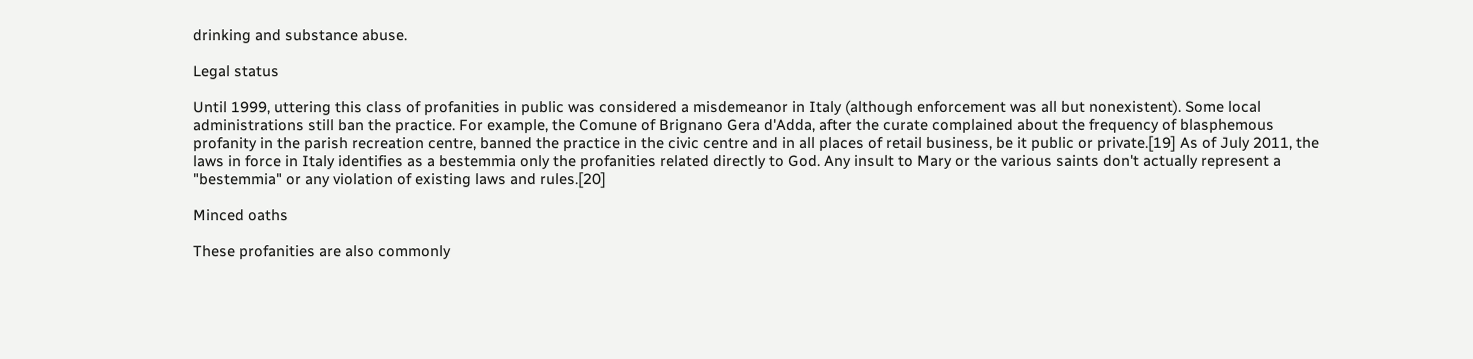drinking and substance abuse.

Legal status

Until 1999, uttering this class of profanities in public was considered a misdemeanor in Italy (although enforcement was all but nonexistent). Some local administrations still ban the practice. For example, the Comune of Brignano Gera d'Adda, after the curate complained about the frequency of blasphemous profanity in the parish recreation centre, banned the practice in the civic centre and in all places of retail business, be it public or private.[19] As of July 2011, the laws in force in Italy identifies as a bestemmia only the profanities related directly to God. Any insult to Mary or the various saints don't actually represent a "bestemmia" or any violation of existing laws and rules.[20]

Minced oaths

These profanities are also commonly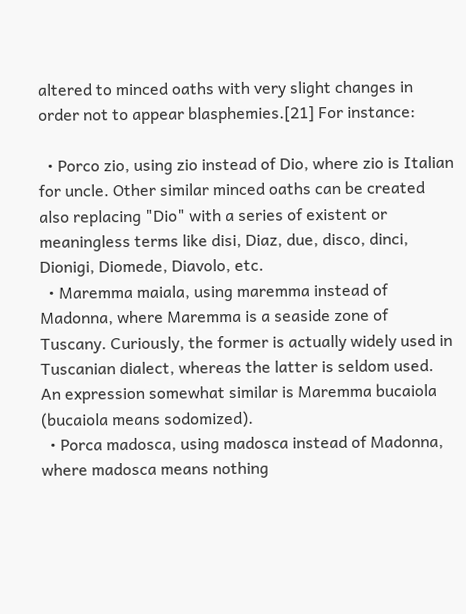altered to minced oaths with very slight changes in order not to appear blasphemies.[21] For instance:

  • Porco zio, using zio instead of Dio, where zio is Italian for uncle. Other similar minced oaths can be created also replacing "Dio" with a series of existent or meaningless terms like disi, Diaz, due, disco, dinci, Dionigi, Diomede, Diavolo, etc.
  • Maremma maiala, using maremma instead of Madonna, where Maremma is a seaside zone of Tuscany. Curiously, the former is actually widely used in Tuscanian dialect, whereas the latter is seldom used. An expression somewhat similar is Maremma bucaiola (bucaiola means sodomized).
  • Porca madosca, using madosca instead of Madonna, where madosca means nothing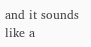and it sounds like a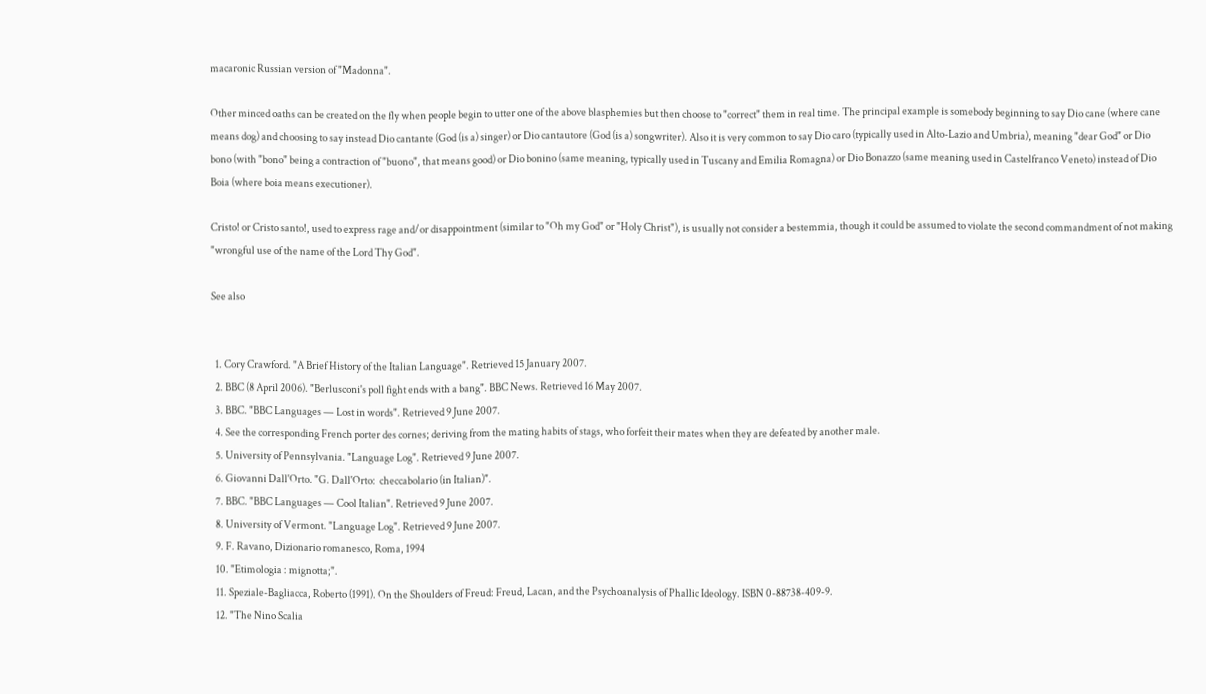macaronic Russian version of "Madonna".

Other minced oaths can be created on the fly when people begin to utter one of the above blasphemies but then choose to "correct" them in real time. The principal example is somebody beginning to say Dio cane (where cane means dog) and choosing to say instead Dio cantante (God (is a) singer) or Dio cantautore (God (is a) songwriter). Also it is very common to say Dio caro (typically used in Alto-Lazio and Umbria), meaning "dear God" or Dio bono (with "bono" being a contraction of "buono", that means good) or Dio bonino (same meaning, typically used in Tuscany and Emilia Romagna) or Dio Bonazzo (same meaning used in Castelfranco Veneto) instead of Dio Boia (where boia means executioner).

Cristo! or Cristo santo!, used to express rage and/or disappointment (similar to "Oh my God" or "Holy Christ"), is usually not consider a bestemmia, though it could be assumed to violate the second commandment of not making "wrongful use of the name of the Lord Thy God".

See also


  1. Cory Crawford. "A Brief History of the Italian Language". Retrieved 15 January 2007.
  2. BBC (8 April 2006). "Berlusconi's poll fight ends with a bang". BBC News. Retrieved 16 May 2007.
  3. BBC. "BBC Languages — Lost in words". Retrieved 9 June 2007.
  4. See the corresponding French porter des cornes; deriving from the mating habits of stags, who forfeit their mates when they are defeated by another male.
  5. University of Pennsylvania. "Language Log". Retrieved 9 June 2007.
  6. Giovanni Dall'Orto. "G. Dall'Orto:  checcabolario (in Italian)".
  7. BBC. "BBC Languages — Cool Italian". Retrieved 9 June 2007.
  8. University of Vermont. "Language Log". Retrieved 9 June 2007.
  9. F. Ravano, Dizionario romanesco, Roma, 1994
  10. "Etimologia : mignotta;".
  11. Speziale-Bagliacca, Roberto (1991). On the Shoulders of Freud: Freud, Lacan, and the Psychoanalysis of Phallic Ideology. ISBN 0-88738-409-9.
  12. "The Nino Scalia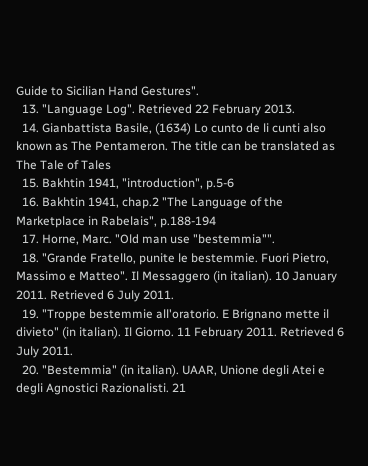Guide to Sicilian Hand Gestures".
  13. "Language Log". Retrieved 22 February 2013.
  14. Gianbattista Basile, (1634) Lo cunto de li cunti also known as The Pentameron. The title can be translated as The Tale of Tales
  15. Bakhtin 1941, "introduction", p.5-6
  16. Bakhtin 1941, chap.2 "The Language of the Marketplace in Rabelais", p.188-194
  17. Horne, Marc. "Old man use "bestemmia"".
  18. "Grande Fratello, punite le bestemmie. Fuori Pietro, Massimo e Matteo". Il Messaggero (in italian). 10 January 2011. Retrieved 6 July 2011.
  19. "Troppe bestemmie all'oratorio. E Brignano mette il divieto" (in italian). Il Giorno. 11 February 2011. Retrieved 6 July 2011.
  20. "Bestemmia" (in italian). UAAR, Unione degli Atei e degli Agnostici Razionalisti. 21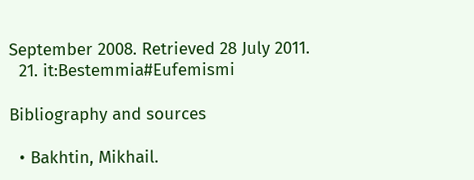September 2008. Retrieved 28 July 2011.
  21. it:Bestemmia#Eufemismi

Bibliography and sources

  • Bakhtin, Mikhail.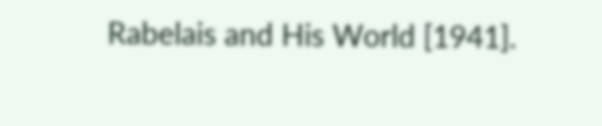Rabelais and His World [1941].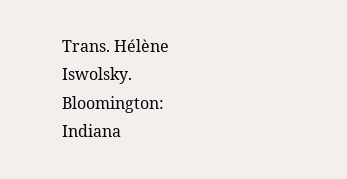Trans. Hélène Iswolsky. Bloomington: Indiana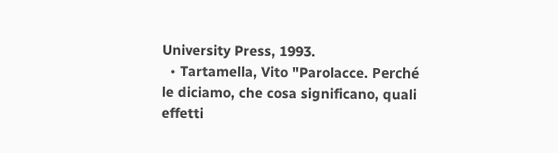University Press, 1993.
  • Tartamella, Vito "Parolacce. Perché le diciamo, che cosa significano, quali effetti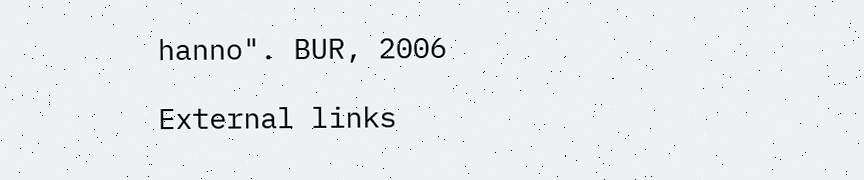hanno". BUR, 2006

External links